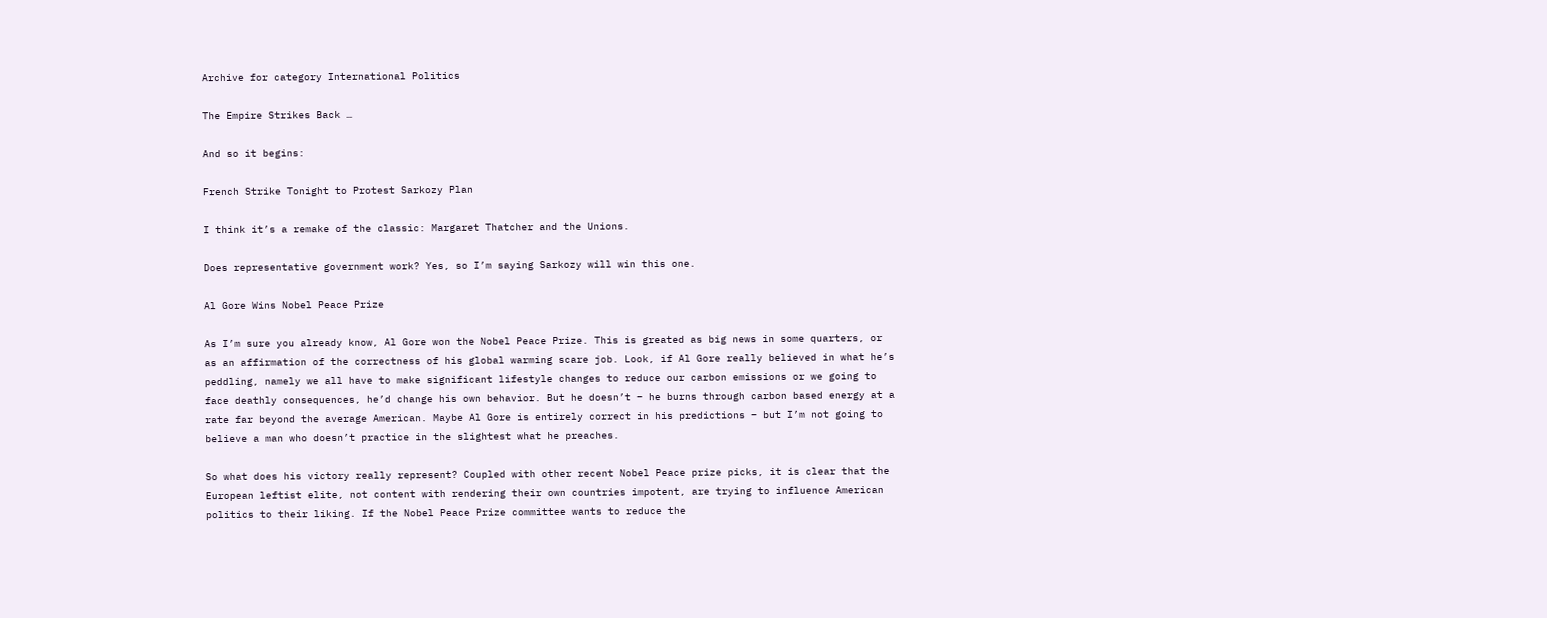Archive for category International Politics

The Empire Strikes Back …

And so it begins:

French Strike Tonight to Protest Sarkozy Plan

I think it’s a remake of the classic: Margaret Thatcher and the Unions.

Does representative government work? Yes, so I’m saying Sarkozy will win this one.

Al Gore Wins Nobel Peace Prize

As I’m sure you already know, Al Gore won the Nobel Peace Prize. This is greated as big news in some quarters, or as an affirmation of the correctness of his global warming scare job. Look, if Al Gore really believed in what he’s peddling, namely we all have to make significant lifestyle changes to reduce our carbon emissions or we going to face deathly consequences, he’d change his own behavior. But he doesn’t – he burns through carbon based energy at a rate far beyond the average American. Maybe Al Gore is entirely correct in his predictions – but I’m not going to believe a man who doesn’t practice in the slightest what he preaches.

So what does his victory really represent? Coupled with other recent Nobel Peace prize picks, it is clear that the European leftist elite, not content with rendering their own countries impotent, are trying to influence American politics to their liking. If the Nobel Peace Prize committee wants to reduce the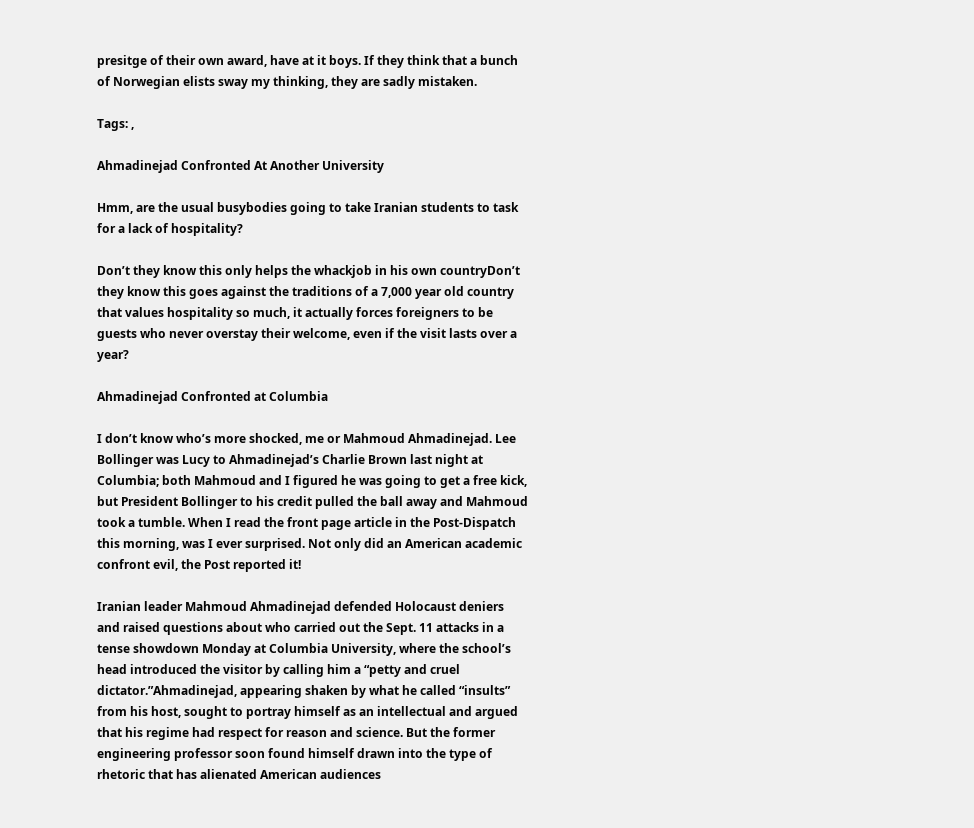presitge of their own award, have at it boys. If they think that a bunch of Norwegian elists sway my thinking, they are sadly mistaken.

Tags: ,

Ahmadinejad Confronted At Another University

Hmm, are the usual busybodies going to take Iranian students to task for a lack of hospitality?

Don’t they know this only helps the whackjob in his own countryDon’t they know this goes against the traditions of a 7,000 year old country that values hospitality so much, it actually forces foreigners to be guests who never overstay their welcome, even if the visit lasts over a year?

Ahmadinejad Confronted at Columbia

I don’t know who’s more shocked, me or Mahmoud Ahmadinejad. Lee Bollinger was Lucy to Ahmadinejad’s Charlie Brown last night at Columbia; both Mahmoud and I figured he was going to get a free kick, but President Bollinger to his credit pulled the ball away and Mahmoud took a tumble. When I read the front page article in the Post-Dispatch this morning, was I ever surprised. Not only did an American academic confront evil, the Post reported it!

Iranian leader Mahmoud Ahmadinejad defended Holocaust deniers and raised questions about who carried out the Sept. 11 attacks in a tense showdown Monday at Columbia University, where the school’s head introduced the visitor by calling him a “petty and cruel dictator.”Ahmadinejad, appearing shaken by what he called “insults” from his host, sought to portray himself as an intellectual and argued that his regime had respect for reason and science. But the former engineering professor soon found himself drawn into the type of rhetoric that has alienated American audiences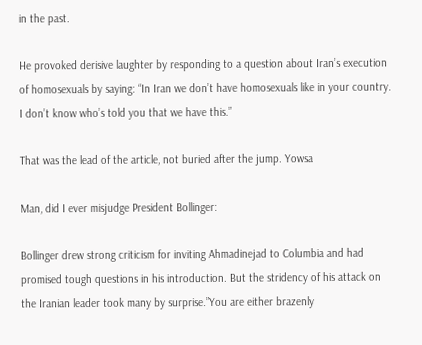in the past.

He provoked derisive laughter by responding to a question about Iran’s execution of homosexuals by saying: “In Iran we don’t have homosexuals like in your country.  I don’t know who’s told you that we have this.”

That was the lead of the article, not buried after the jump. Yowsa

Man, did I ever misjudge President Bollinger:

Bollinger drew strong criticism for inviting Ahmadinejad to Columbia and had promised tough questions in his introduction. But the stridency of his attack on the Iranian leader took many by surprise.”You are either brazenly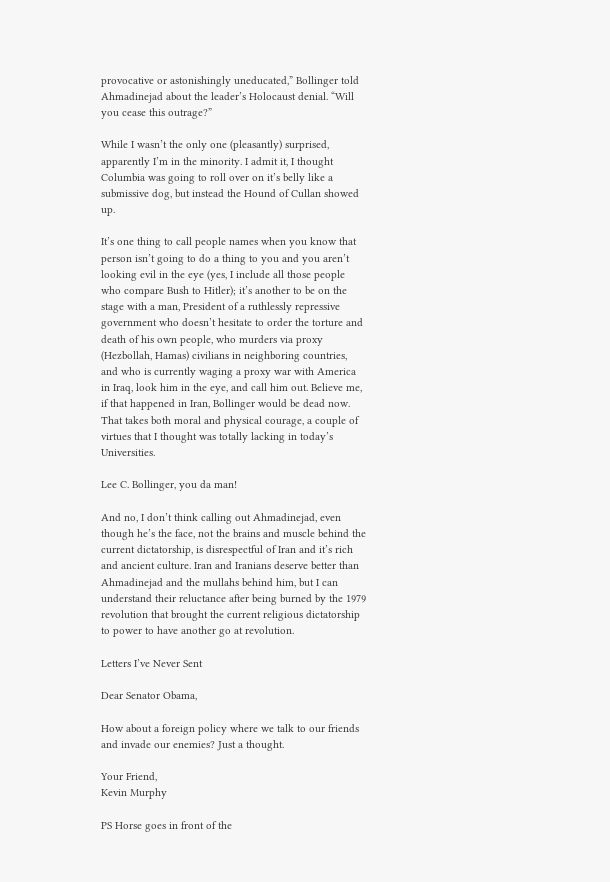provocative or astonishingly uneducated,” Bollinger told Ahmadinejad about the leader’s Holocaust denial. “Will you cease this outrage?”

While I wasn’t the only one (pleasantly) surprised, apparently I’m in the minority. I admit it, I thought Columbia was going to roll over on it’s belly like a submissive dog, but instead the Hound of Cullan showed up.

It’s one thing to call people names when you know that person isn’t going to do a thing to you and you aren’t looking evil in the eye (yes, I include all those people who compare Bush to Hitler); it’s another to be on the stage with a man, President of a ruthlessly repressive government who doesn’t hesitate to order the torture and death of his own people, who murders via proxy (Hezbollah, Hamas) civilians in neighboring countries, and who is currently waging a proxy war with America in Iraq, look him in the eye, and call him out. Believe me, if that happened in Iran, Bollinger would be dead now. That takes both moral and physical courage, a couple of virtues that I thought was totally lacking in today’s Universities.

Lee C. Bollinger, you da man!

And no, I don’t think calling out Ahmadinejad, even though he’s the face, not the brains and muscle behind the current dictatorship, is disrespectful of Iran and it’s rich and ancient culture. Iran and Iranians deserve better than Ahmadinejad and the mullahs behind him, but I can understand their reluctance after being burned by the 1979 revolution that brought the current religious dictatorship to power to have another go at revolution.

Letters I’ve Never Sent

Dear Senator Obama,

How about a foreign policy where we talk to our friends and invade our enemies? Just a thought.

Your Friend,
Kevin Murphy

PS Horse goes in front of the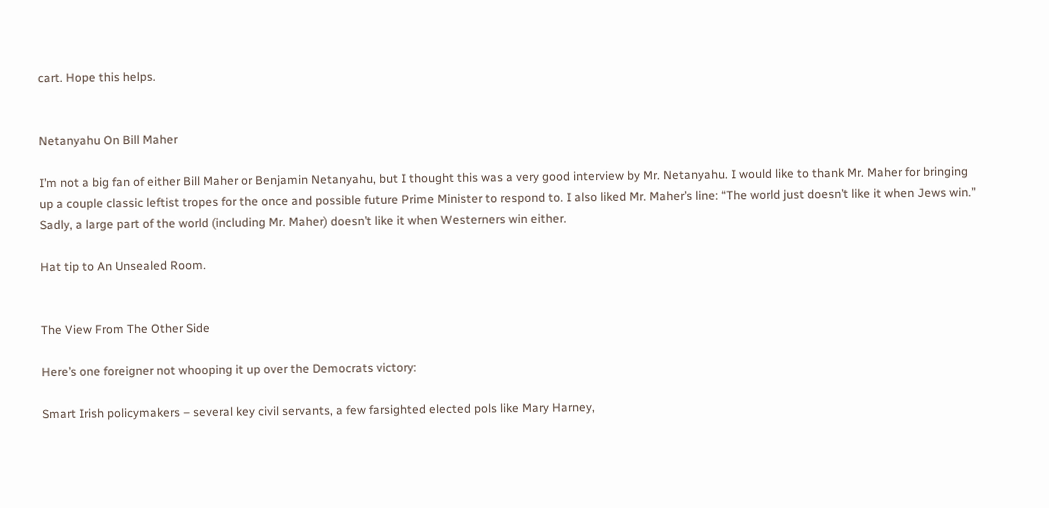cart. Hope this helps.


Netanyahu On Bill Maher

I’m not a big fan of either Bill Maher or Benjamin Netanyahu, but I thought this was a very good interview by Mr. Netanyahu. I would like to thank Mr. Maher for bringing up a couple classic leftist tropes for the once and possible future Prime Minister to respond to. I also liked Mr. Maher’s line: “The world just doesn’t like it when Jews win.” Sadly, a large part of the world (including Mr. Maher) doesn’t like it when Westerners win either.

Hat tip to An Unsealed Room.


The View From The Other Side

Here’s one foreigner not whooping it up over the Democrats victory:

Smart Irish policymakers – several key civil servants, a few farsighted elected pols like Mary Harney,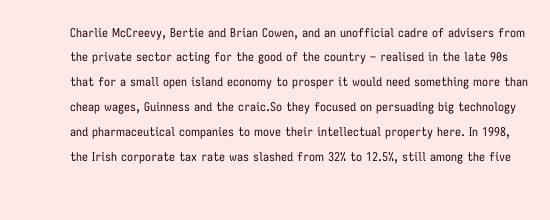Charlie McCreevy, Bertie and Brian Cowen, and an unofficial cadre of advisers from the private sector acting for the good of the country – realised in the late 90s that for a small open island economy to prosper it would need something more than cheap wages, Guinness and the craic.So they focused on persuading big technology and pharmaceutical companies to move their intellectual property here. In 1998, the Irish corporate tax rate was slashed from 32% to 12.5%, still among the five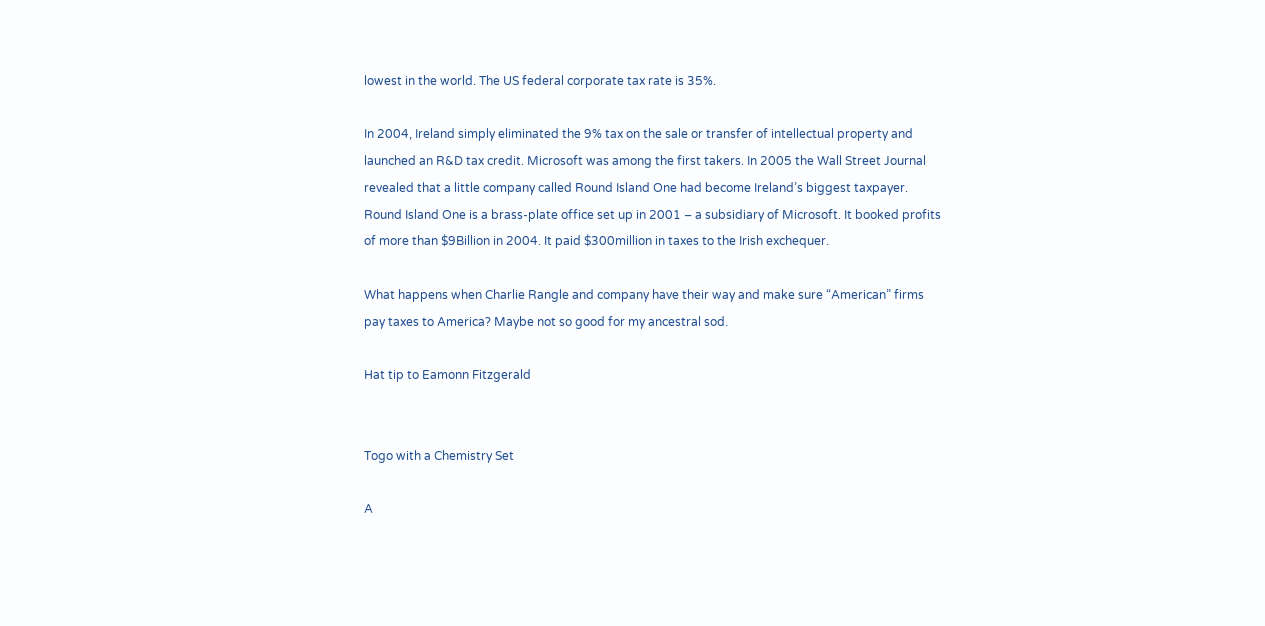lowest in the world. The US federal corporate tax rate is 35%.

In 2004, Ireland simply eliminated the 9% tax on the sale or transfer of intellectual property and launched an R&D tax credit. Microsoft was among the first takers. In 2005 the Wall Street Journal revealed that a little company called Round Island One had become Ireland’s biggest taxpayer. Round Island One is a brass-plate office set up in 2001 – a subsidiary of Microsoft. It booked profits of more than $9Billion in 2004. It paid $300million in taxes to the Irish exchequer.

What happens when Charlie Rangle and company have their way and make sure “American” firms pay taxes to America? Maybe not so good for my ancestral sod.

Hat tip to Eamonn Fitzgerald


Togo with a Chemistry Set

A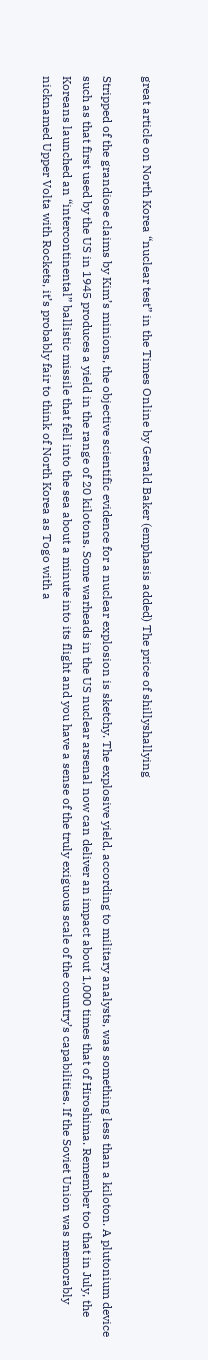great article on North Korea “nuclear test” in the Times Online by Gerald Baker (emphasis added) The price of shillyshallying

Stripped of the grandiose claims by Kim’s minions, the objective scientific evidence for a nuclear explosion is sketchy. The explosive yield, according to military analysts, was something less than a kiloton. A plutonium device such as that first used by the US in 1945 produces a yield in the range of 20 kilotons. Some warheads in the US nuclear arsenal now can deliver an impact about 1,000 times that of Hiroshima. Remember too that in July, the Koreans launched an “intercontinental” ballistic missile that fell into the sea about a minute into its flight and you have a sense of the truly exiguous scale of the country’s capabilities. If the Soviet Union was memorably nicknamed Upper Volta with Rockets, it’s probably fair to think of North Korea as Togo with a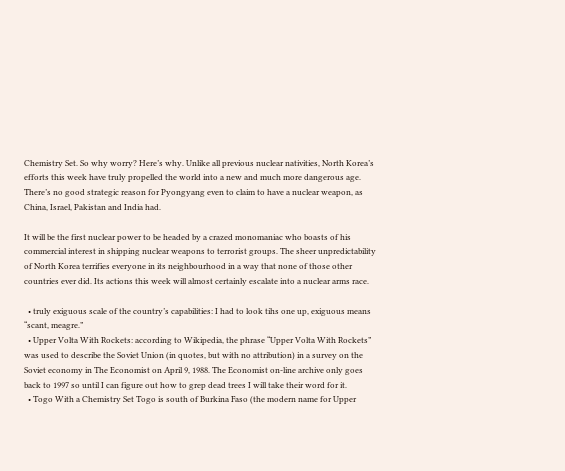Chemistry Set. So why worry? Here’s why. Unlike all previous nuclear nativities, North Korea’s efforts this week have truly propelled the world into a new and much more dangerous age. There’s no good strategic reason for Pyongyang even to claim to have a nuclear weapon, as China, Israel, Pakistan and India had.

It will be the first nuclear power to be headed by a crazed monomaniac who boasts of his commercial interest in shipping nuclear weapons to terrorist groups. The sheer unpredictability of North Korea terrifies everyone in its neighbourhood in a way that none of those other countries ever did. Its actions this week will almost certainly escalate into a nuclear arms race.

  • truly exiguous scale of the country’s capabilities: I had to look tihs one up, exiguous means “scant, meagre.”
  • Upper Volta With Rockets: according to Wikipedia, the phrase “Upper Volta With Rockets” was used to describe the Soviet Union (in quotes, but with no attribution) in a survey on the Soviet economy in The Economist on April 9, 1988. The Economist on-line archive only goes back to 1997 so until I can figure out how to grep dead trees I will take their word for it.
  • Togo With a Chemistry Set Togo is south of Burkina Faso (the modern name for Upper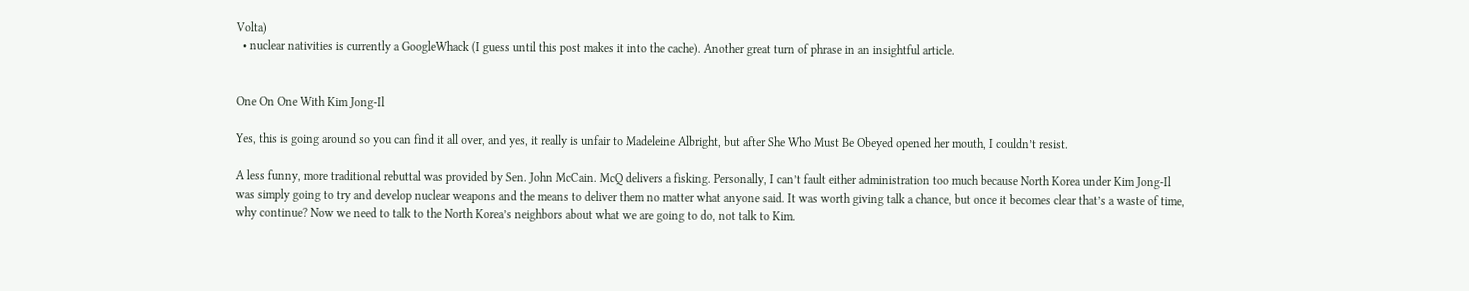Volta)
  • nuclear nativities is currently a GoogleWhack (I guess until this post makes it into the cache). Another great turn of phrase in an insightful article.


One On One With Kim Jong-Il

Yes, this is going around so you can find it all over, and yes, it really is unfair to Madeleine Albright, but after She Who Must Be Obeyed opened her mouth, I couldn’t resist.

A less funny, more traditional rebuttal was provided by Sen. John McCain. McQ delivers a fisking. Personally, I can’t fault either administration too much because North Korea under Kim Jong-Il was simply going to try and develop nuclear weapons and the means to deliver them no matter what anyone said. It was worth giving talk a chance, but once it becomes clear that’s a waste of time, why continue? Now we need to talk to the North Korea’s neighbors about what we are going to do, not talk to Kim.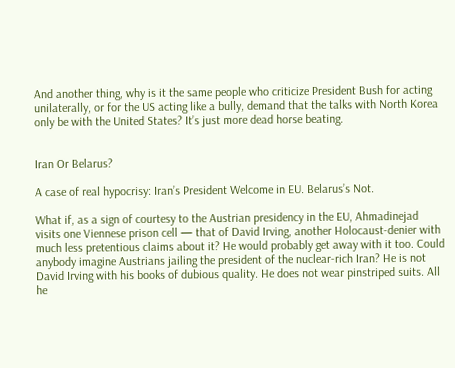And another thing, why is it the same people who criticize President Bush for acting unilaterally, or for the US acting like a bully, demand that the talks with North Korea only be with the United States? It’s just more dead horse beating.


Iran Or Belarus?

A case of real hypocrisy: Iran’s President Welcome in EU. Belarus’s Not.

What if, as a sign of courtesy to the Austrian presidency in the EU, Ahmadinejad visits one Viennese prison cell — that of David Irving, another Holocaust-denier with much less pretentious claims about it? He would probably get away with it too. Could anybody imagine Austrians jailing the president of the nuclear-rich Iran? He is not David Irving with his books of dubious quality. He does not wear pinstriped suits. All he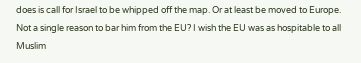does is call for Israel to be whipped off the map. Or at least be moved to Europe. Not a single reason to bar him from the EU? I wish the EU was as hospitable to all Muslim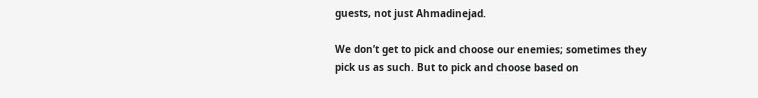guests, not just Ahmadinejad.

We don’t get to pick and choose our enemies; sometimes they pick us as such. But to pick and choose based on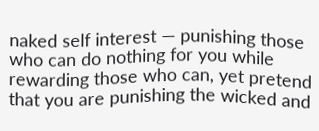naked self interest — punishing those who can do nothing for you while rewarding those who can, yet pretend that you are punishing the wicked and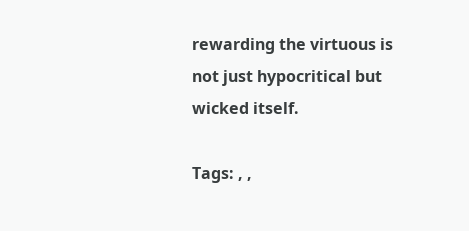rewarding the virtuous is not just hypocritical but wicked itself.

Tags: , ,